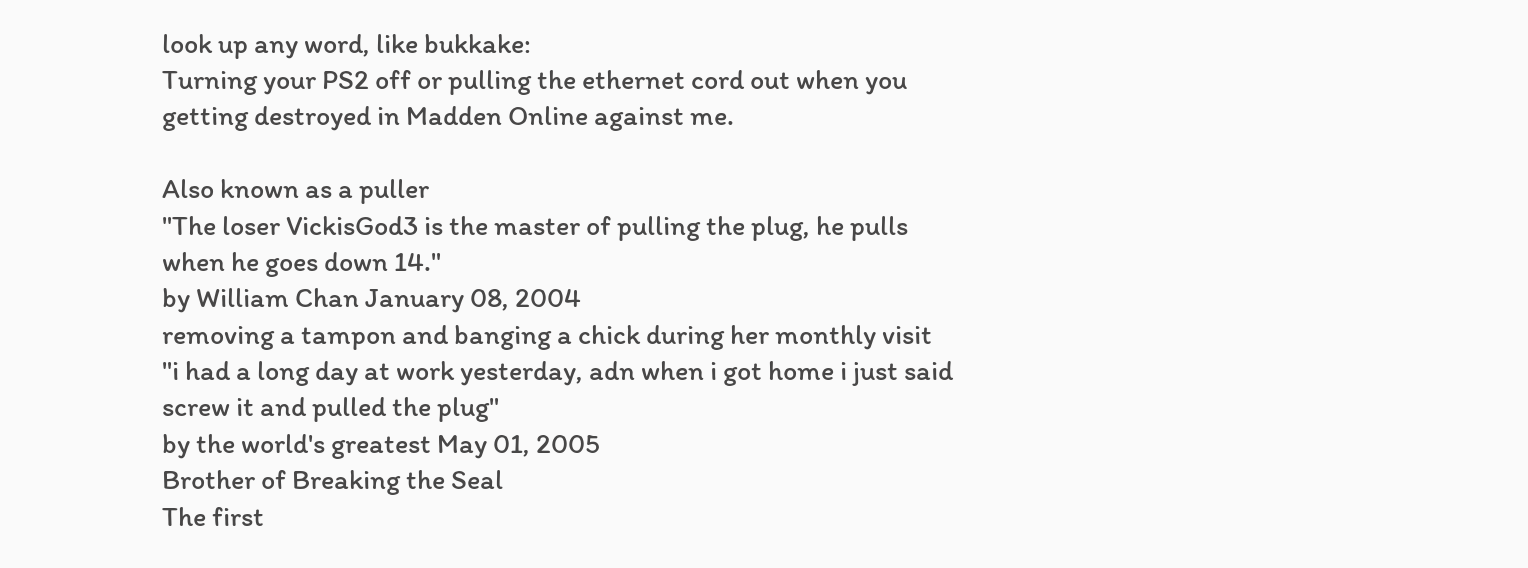look up any word, like bukkake:
Turning your PS2 off or pulling the ethernet cord out when you getting destroyed in Madden Online against me.

Also known as a puller
"The loser VickisGod3 is the master of pulling the plug, he pulls when he goes down 14."
by William Chan January 08, 2004
removing a tampon and banging a chick during her monthly visit
"i had a long day at work yesterday, adn when i got home i just said screw it and pulled the plug"
by the world's greatest May 01, 2005
Brother of Breaking the Seal
The first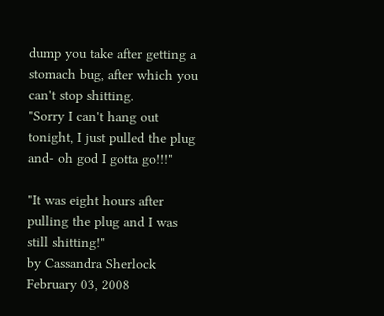dump you take after getting a stomach bug, after which you can't stop shitting.
"Sorry I can't hang out tonight, I just pulled the plug and- oh god I gotta go!!!"

"It was eight hours after pulling the plug and I was still shitting!"
by Cassandra Sherlock February 03, 2008